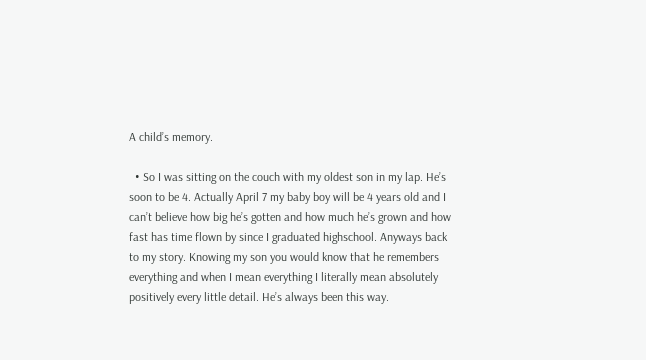A child’s memory.

  • So I was sitting on the couch with my oldest son in my lap. He’s soon to be 4. Actually April 7 my baby boy will be 4 years old and I can’t believe how big he’s gotten and how much he’s grown and how fast has time flown by since I graduated highschool. Anyways back to my story. Knowing my son you would know that he remembers everything and when I mean everything I literally mean absolutely positively every little detail. He’s always been this way.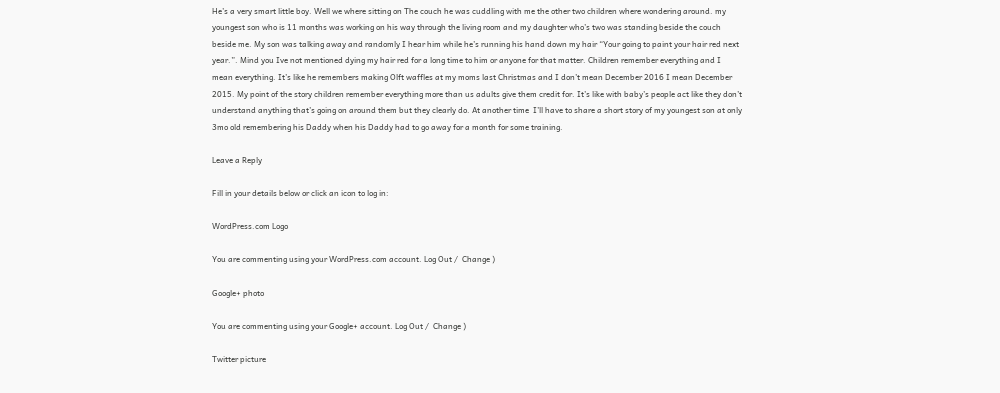He’s a very smart little boy. Well we where sitting on The couch he was cuddling with me the other two children where wondering around. my youngest son who is 11 months was working on his way through the living room and my daughter who’s two was standing beside the couch beside me. My son was talking away and randomly I hear him while he’s running his hand down my hair “Your going to paint your hair red next year.”. Mind you Ive not mentioned dying my hair red for a long time to him or anyone for that matter. Children remember everything and I mean everything. It’s like he remembers making Olft waffles at my moms last Christmas and I don’t mean December 2016 I mean December 2015. My point of the story children remember everything more than us adults give them credit for. It’s like with baby’s people act like they don’t understand anything that’s going on around them but they clearly do. At another time  I’ll have to share a short story of my youngest son at only 3mo old remembering his Daddy when his Daddy had to go away for a month for some training.

Leave a Reply

Fill in your details below or click an icon to log in:

WordPress.com Logo

You are commenting using your WordPress.com account. Log Out /  Change )

Google+ photo

You are commenting using your Google+ account. Log Out /  Change )

Twitter picture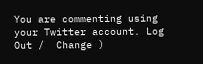You are commenting using your Twitter account. Log Out /  Change )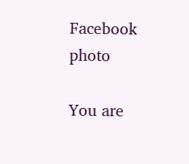Facebook photo

You are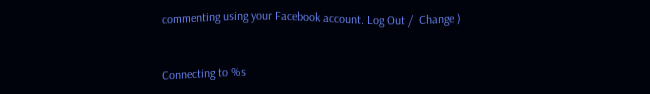commenting using your Facebook account. Log Out /  Change )


Connecting to %s